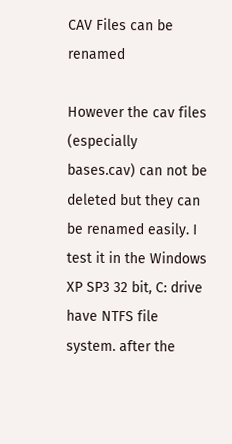CAV Files can be renamed

However the cav files (especially bases.cav) can not be deleted but they can be renamed easily. I test it in the Windows XP SP3 32 bit, C: drive have NTFS file system. after the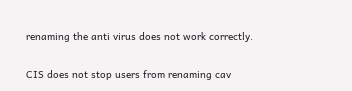renaming the anti virus does not work correctly.

CIS does not stop users from renaming cav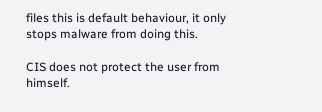files this is default behaviour, it only stops malware from doing this.

CIS does not protect the user from himself.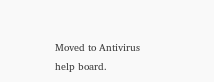Moved to Antivirus help board.